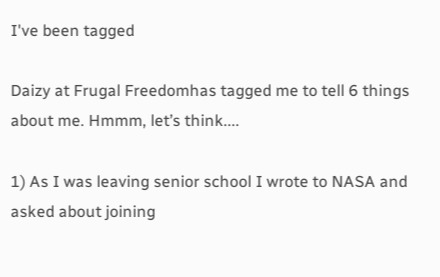I've been tagged

Daizy at Frugal Freedomhas tagged me to tell 6 things about me. Hmmm, let’s think....

1) As I was leaving senior school I wrote to NASA and asked about joining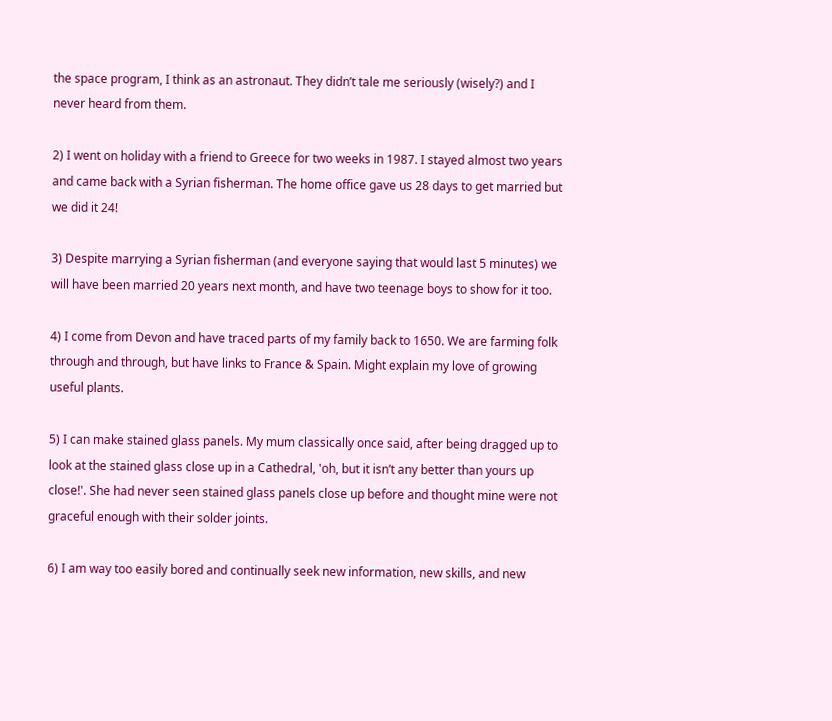the space program, I think as an astronaut. They didn’t tale me seriously (wisely?) and I never heard from them.

2) I went on holiday with a friend to Greece for two weeks in 1987. I stayed almost two years and came back with a Syrian fisherman. The home office gave us 28 days to get married but we did it 24!

3) Despite marrying a Syrian fisherman (and everyone saying that would last 5 minutes) we will have been married 20 years next month, and have two teenage boys to show for it too.

4) I come from Devon and have traced parts of my family back to 1650. We are farming folk through and through, but have links to France & Spain. Might explain my love of growing useful plants.

5) I can make stained glass panels. My mum classically once said, after being dragged up to look at the stained glass close up in a Cathedral, 'oh, but it isn’t any better than yours up close!'. She had never seen stained glass panels close up before and thought mine were not graceful enough with their solder joints.

6) I am way too easily bored and continually seek new information, new skills, and new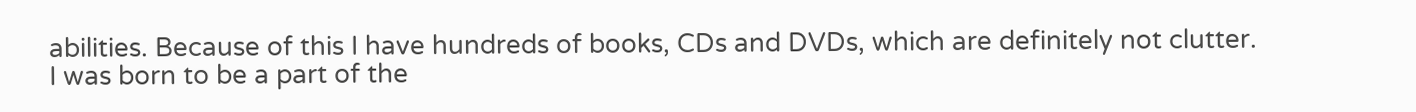abilities. Because of this I have hundreds of books, CDs and DVDs, which are definitely not clutter. I was born to be a part of the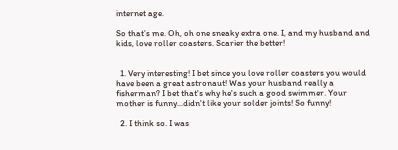internet age.

So that’s me. Oh, oh one sneaky extra one. I, and my husband and kids, love roller coasters. Scarier the better!


  1. Very interesting! I bet since you love roller coasters you would have been a great astronaut! Was your husband really a fisherman? I bet that's why he's such a good swimmer. Your mother is funny...didn't like your solder joints! So funny!

  2. I think so. I was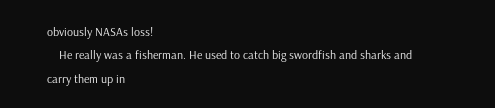obviously NASAs loss!
    He really was a fisherman. He used to catch big swordfish and sharks and carry them up in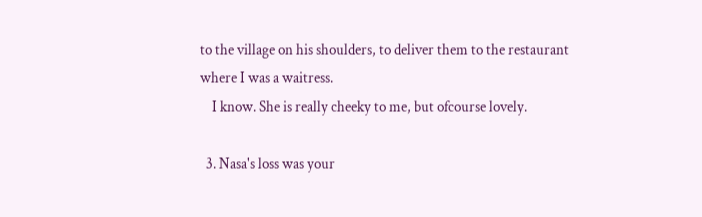to the village on his shoulders, to deliver them to the restaurant where I was a waitress.
    I know. She is really cheeky to me, but ofcourse lovely.

  3. Nasa's loss was your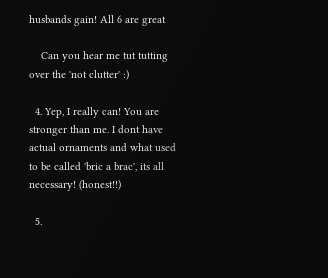husbands gain! All 6 are great

    Can you hear me tut tutting over the 'not clutter' :)

  4. Yep, I really can! You are stronger than me. I dont have actual ornaments and what used to be called 'bric a brac', its all necessary! (honest!!)

  5.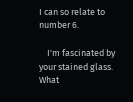I can so relate to number 6.

    I'm fascinated by your stained glass. What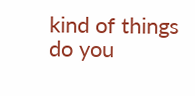kind of things do you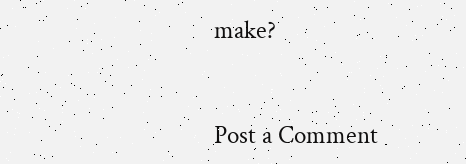make?


Post a Comment